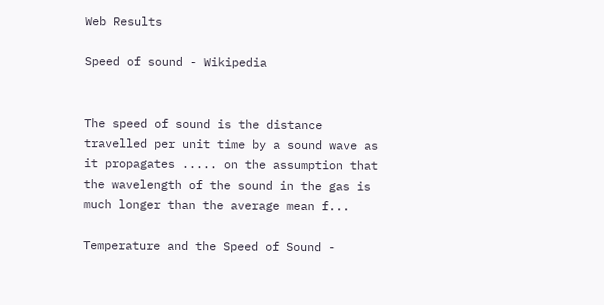Web Results

Speed of sound - Wikipedia


The speed of sound is the distance travelled per unit time by a sound wave as it propagates ..... on the assumption that the wavelength of the sound in the gas is much longer than the average mean f...

Temperature and the Speed of Sound -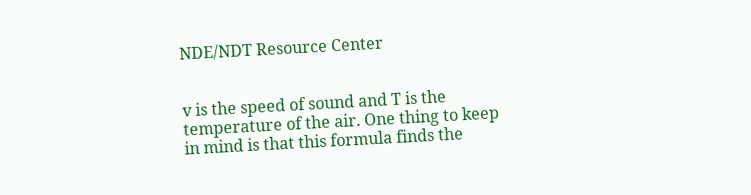NDE/NDT Resource Center


v is the speed of sound and T is the temperature of the air. One thing to keep in mind is that this formula finds the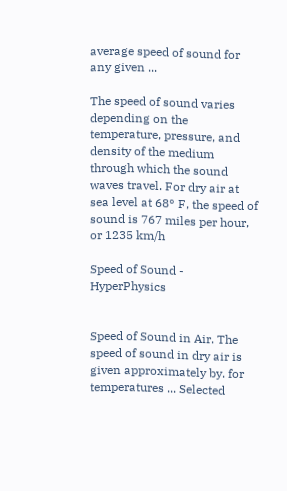average speed of sound for any given ...

The speed of sound varies depending on the temperature, pressure, and density of the medium through which the sound waves travel. For dry air at sea level at 68° F, the speed of sound is 767 miles per hour, or 1235 km/h

Speed of Sound - HyperPhysics


Speed of Sound in Air. The speed of sound in dry air is given approximately by. for temperatures ... Selected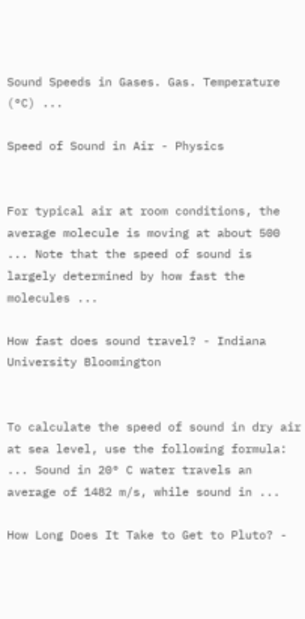Sound Speeds in Gases. Gas. Temperature (°C) ...

Speed of Sound in Air - Physics


For typical air at room conditions, the average molecule is moving at about 500 ... Note that the speed of sound is largely determined by how fast the molecules ...

How fast does sound travel? - Indiana University Bloomington


To calculate the speed of sound in dry air at sea level, use the following formula: ... Sound in 20° C water travels an average of 1482 m/s, while sound in ...

How Long Does It Take to Get to Pluto? -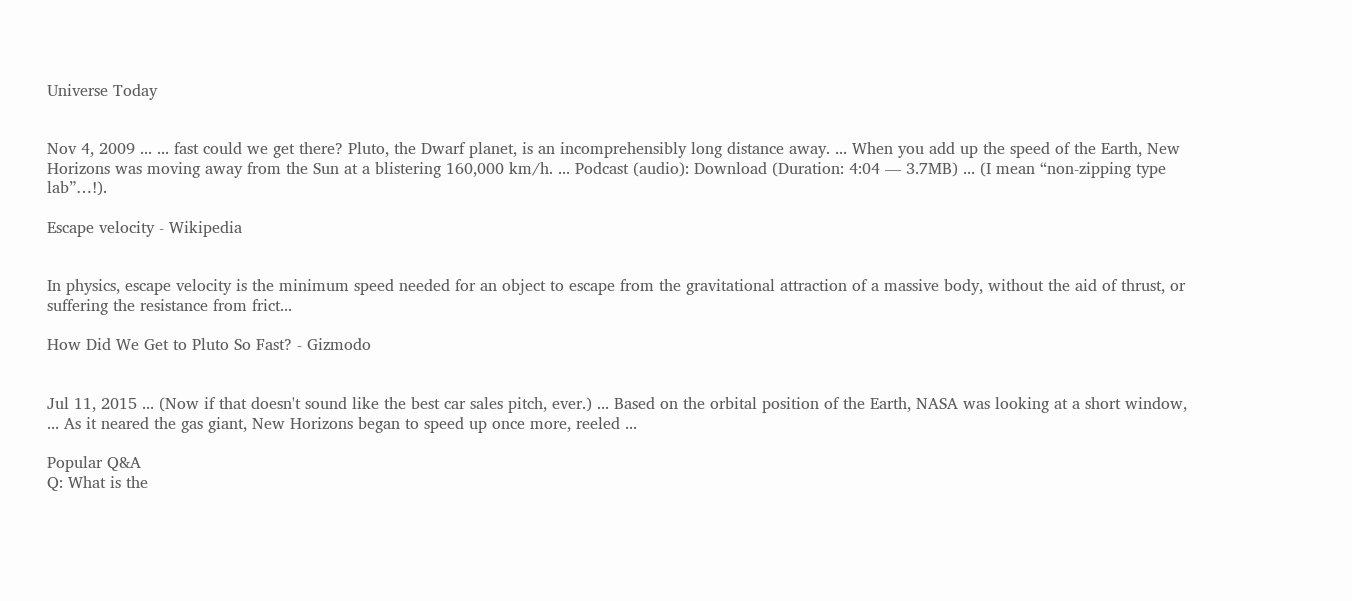Universe Today


Nov 4, 2009 ... ... fast could we get there? Pluto, the Dwarf planet, is an incomprehensibly long distance away. ... When you add up the speed of the Earth, New Horizons was moving away from the Sun at a blistering 160,000 km/h. ... Podcast (audio): Download (Duration: 4:04 — 3.7MB) ... (I mean “non-zipping type lab”…!).

Escape velocity - Wikipedia


In physics, escape velocity is the minimum speed needed for an object to escape from the gravitational attraction of a massive body, without the aid of thrust, or suffering the resistance from frict...

How Did We Get to Pluto So Fast? - Gizmodo


Jul 11, 2015 ... (Now if that doesn't sound like the best car sales pitch, ever.) ... Based on the orbital position of the Earth, NASA was looking at a short window, ... As it neared the gas giant, New Horizons began to speed up once more, reeled ...

Popular Q&A
Q: What is the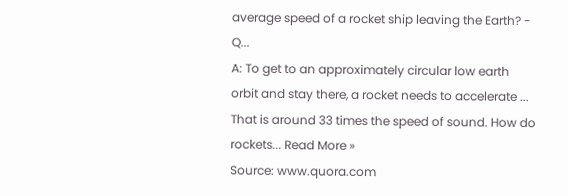average speed of a rocket ship leaving the Earth? - Q...
A: To get to an approximately circular low earth orbit and stay there, a rocket needs to accelerate ... That is around 33 times the speed of sound. How do rockets... Read More »
Source: www.quora.com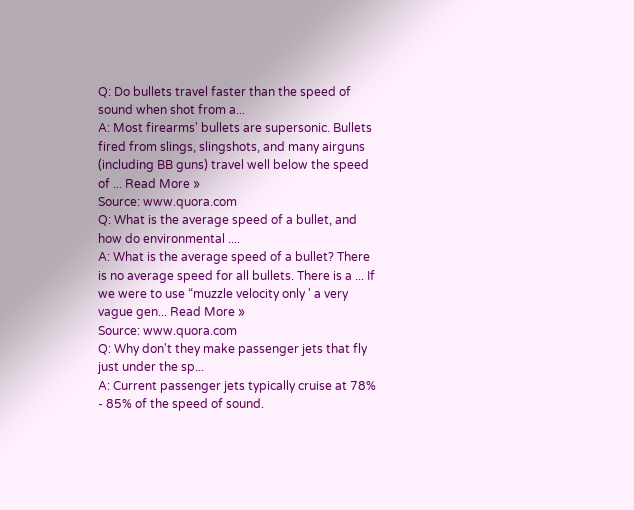Q: Do bullets travel faster than the speed of sound when shot from a...
A: Most firearms' bullets are supersonic. Bullets fired from slings, slingshots, and many airguns (including BB guns) travel well below the speed of ... Read More »
Source: www.quora.com
Q: What is the average speed of a bullet, and how do environmental ....
A: What is the average speed of a bullet? There is no average speed for all bullets. There is a ... If we were to use “muzzle velocity only ' a very vague gen... Read More »
Source: www.quora.com
Q: Why don't they make passenger jets that fly just under the sp...
A: Current passenger jets typically cruise at 78% - 85% of the speed of sound.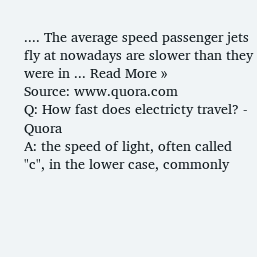.... The average speed passenger jets fly at nowadays are slower than they were in ... Read More »
Source: www.quora.com
Q: How fast does electricty travel? - Quora
A: the speed of light, often called "c", in the lower case, commonly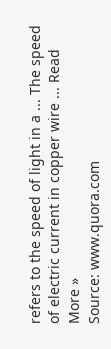refers to the speed of light in a ... The speed of electric current in copper wire ... Read More »
Source: www.quora.com